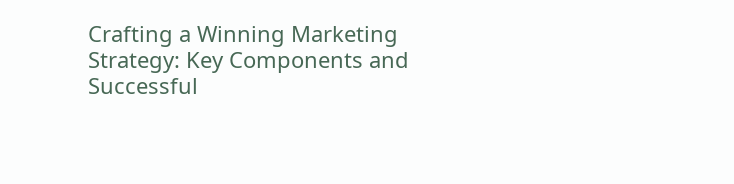Crafting a Winning Marketing Strategy: Key Components and Successful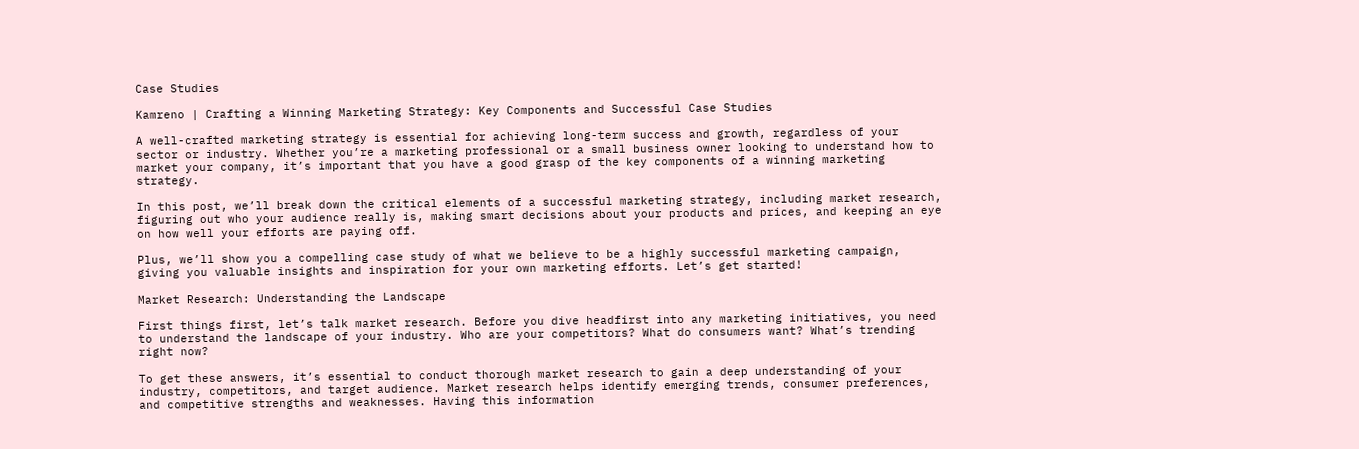Case Studies

Kamreno | Crafting a Winning Marketing Strategy: Key Components and Successful Case Studies

A well-crafted marketing strategy is essential for achieving long-term success and growth, regardless of your sector or industry. Whether you’re a marketing professional or a small business owner looking to understand how to market your company, it’s important that you have a good grasp of the key components of a winning marketing strategy.

In this post, we’ll break down the critical elements of a successful marketing strategy, including market research, figuring out who your audience really is, making smart decisions about your products and prices, and keeping an eye on how well your efforts are paying off.

Plus, we’ll show you a compelling case study of what we believe to be a highly successful marketing campaign, giving you valuable insights and inspiration for your own marketing efforts. Let’s get started!

Market Research: Understanding the Landscape

First things first, let’s talk market research. Before you dive headfirst into any marketing initiatives, you need to understand the landscape of your industry. Who are your competitors? What do consumers want? What’s trending right now?

To get these answers, it’s essential to conduct thorough market research to gain a deep understanding of your industry, competitors, and target audience. Market research helps identify emerging trends, consumer preferences, and competitive strengths and weaknesses. Having this information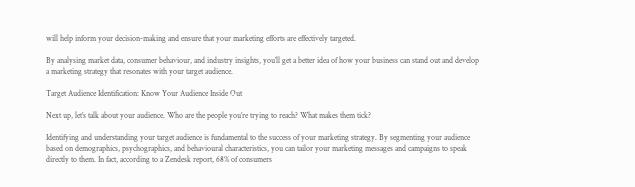will help inform your decision-making and ensure that your marketing efforts are effectively targeted.

By analysing market data, consumer behaviour, and industry insights, you’ll get a better idea of how your business can stand out and develop a marketing strategy that resonates with your target audience.

Target Audience Identification: Know Your Audience Inside Out

Next up, let’s talk about your audience. Who are the people you’re trying to reach? What makes them tick?

Identifying and understanding your target audience is fundamental to the success of your marketing strategy. By segmenting your audience based on demographics, psychographics, and behavioural characteristics, you can tailor your marketing messages and campaigns to speak directly to them. In fact, according to a Zendesk report, 68% of consumers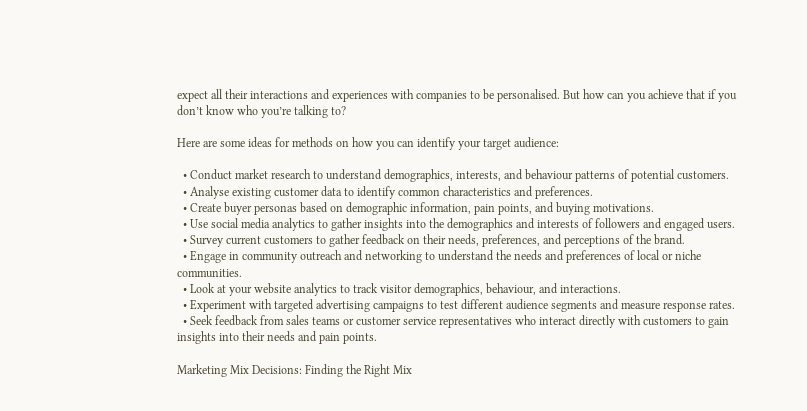expect all their interactions and experiences with companies to be personalised. But how can you achieve that if you don’t know who you’re talking to?

Here are some ideas for methods on how you can identify your target audience:

  • Conduct market research to understand demographics, interests, and behaviour patterns of potential customers.
  • Analyse existing customer data to identify common characteristics and preferences.
  • Create buyer personas based on demographic information, pain points, and buying motivations.
  • Use social media analytics to gather insights into the demographics and interests of followers and engaged users.
  • Survey current customers to gather feedback on their needs, preferences, and perceptions of the brand.
  • Engage in community outreach and networking to understand the needs and preferences of local or niche communities.
  • Look at your website analytics to track visitor demographics, behaviour, and interactions.
  • Experiment with targeted advertising campaigns to test different audience segments and measure response rates.
  • Seek feedback from sales teams or customer service representatives who interact directly with customers to gain insights into their needs and pain points.

Marketing Mix Decisions: Finding the Right Mix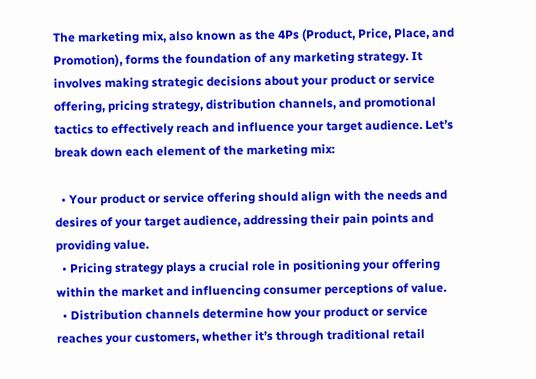The marketing mix, also known as the 4Ps (Product, Price, Place, and Promotion), forms the foundation of any marketing strategy. It involves making strategic decisions about your product or service offering, pricing strategy, distribution channels, and promotional tactics to effectively reach and influence your target audience. Let’s break down each element of the marketing mix:

  • Your product or service offering should align with the needs and desires of your target audience, addressing their pain points and providing value.
  • Pricing strategy plays a crucial role in positioning your offering within the market and influencing consumer perceptions of value.
  • Distribution channels determine how your product or service reaches your customers, whether it’s through traditional retail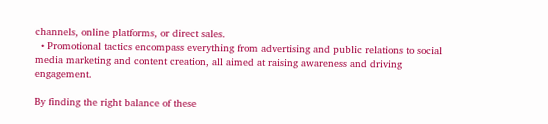channels, online platforms, or direct sales.
  • Promotional tactics encompass everything from advertising and public relations to social media marketing and content creation, all aimed at raising awareness and driving engagement.

By finding the right balance of these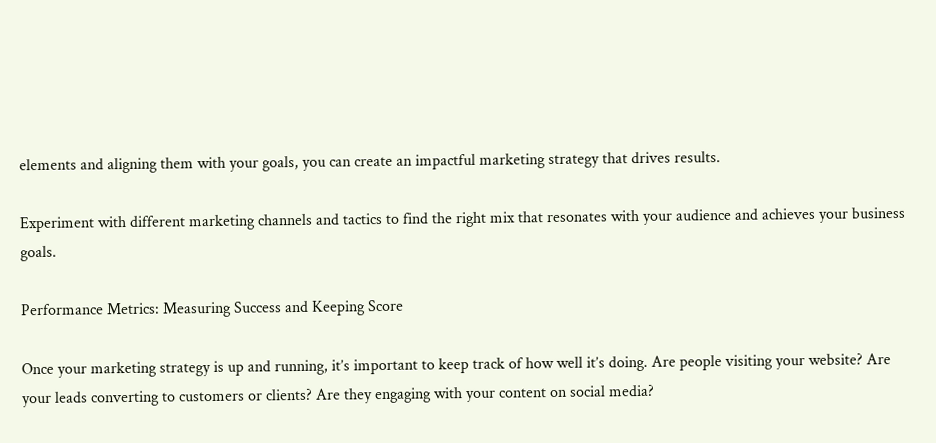elements and aligning them with your goals, you can create an impactful marketing strategy that drives results.

Experiment with different marketing channels and tactics to find the right mix that resonates with your audience and achieves your business goals.

Performance Metrics: Measuring Success and Keeping Score

Once your marketing strategy is up and running, it’s important to keep track of how well it’s doing. Are people visiting your website? Are your leads converting to customers or clients? Are they engaging with your content on social media?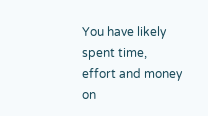You have likely spent time, effort and money on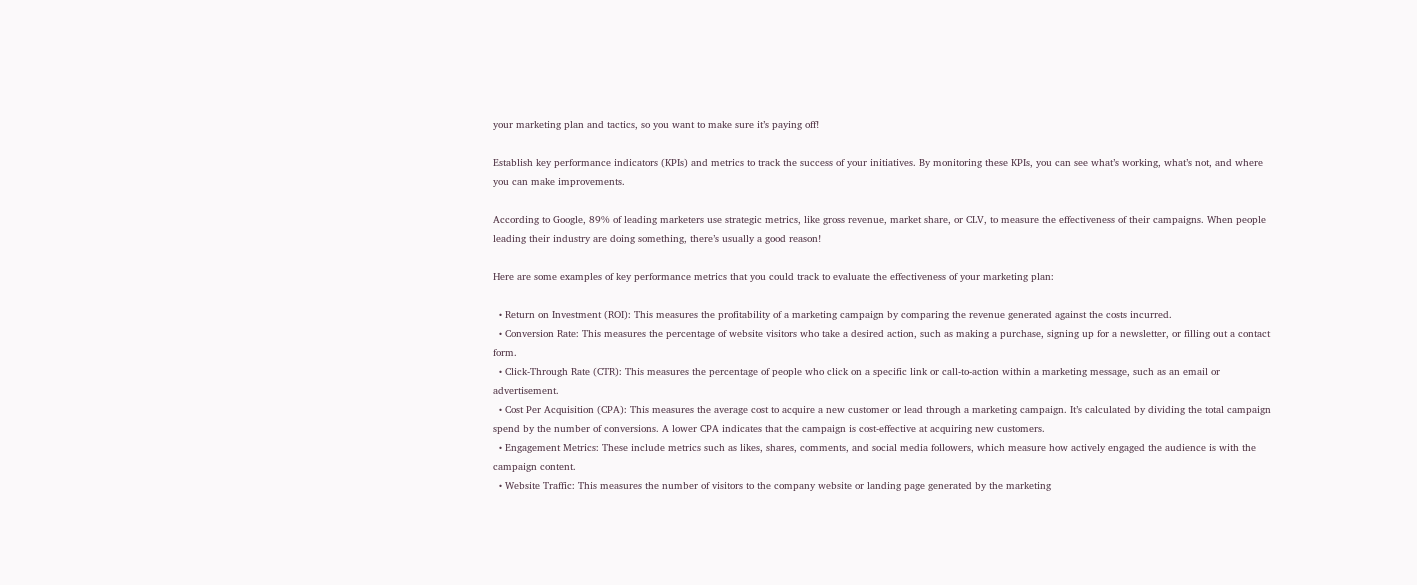your marketing plan and tactics, so you want to make sure it’s paying off!

Establish key performance indicators (KPIs) and metrics to track the success of your initiatives. By monitoring these KPIs, you can see what’s working, what’s not, and where you can make improvements.

According to Google, 89% of leading marketers use strategic metrics, like gross revenue, market share, or CLV, to measure the effectiveness of their campaigns. When people leading their industry are doing something, there’s usually a good reason!

Here are some examples of key performance metrics that you could track to evaluate the effectiveness of your marketing plan:

  • Return on Investment (ROI): This measures the profitability of a marketing campaign by comparing the revenue generated against the costs incurred.
  • Conversion Rate: This measures the percentage of website visitors who take a desired action, such as making a purchase, signing up for a newsletter, or filling out a contact form.
  • Click-Through Rate (CTR): This measures the percentage of people who click on a specific link or call-to-action within a marketing message, such as an email or advertisement.
  • Cost Per Acquisition (CPA): This measures the average cost to acquire a new customer or lead through a marketing campaign. It’s calculated by dividing the total campaign spend by the number of conversions. A lower CPA indicates that the campaign is cost-effective at acquiring new customers.
  • Engagement Metrics: These include metrics such as likes, shares, comments, and social media followers, which measure how actively engaged the audience is with the campaign content.
  • Website Traffic: This measures the number of visitors to the company website or landing page generated by the marketing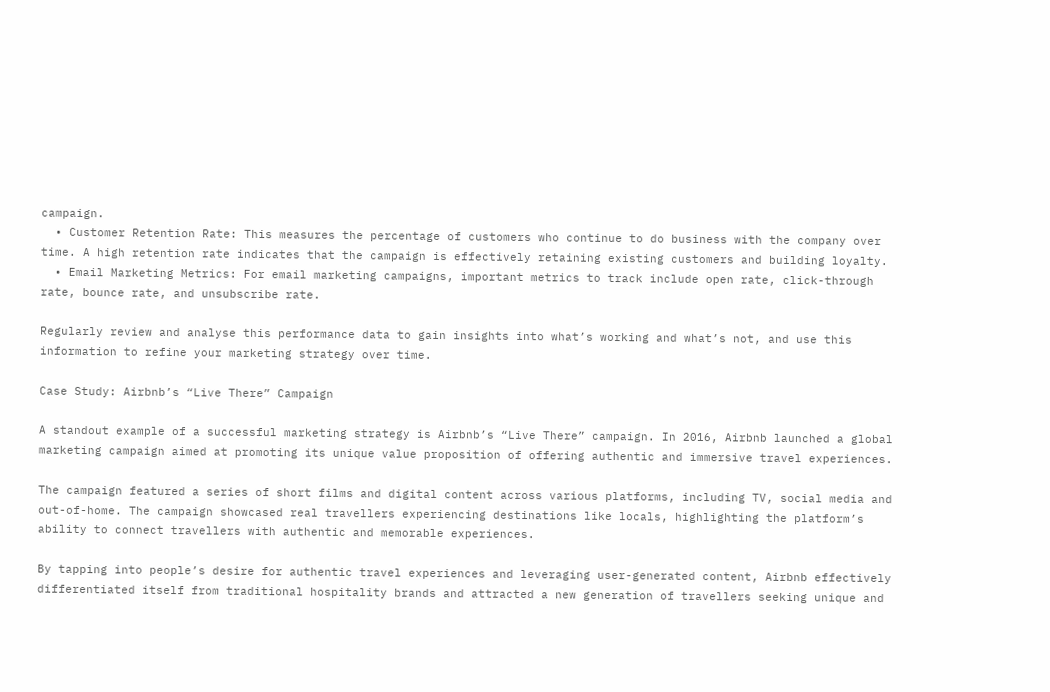campaign.
  • Customer Retention Rate: This measures the percentage of customers who continue to do business with the company over time. A high retention rate indicates that the campaign is effectively retaining existing customers and building loyalty.
  • Email Marketing Metrics: For email marketing campaigns, important metrics to track include open rate, click-through rate, bounce rate, and unsubscribe rate.

Regularly review and analyse this performance data to gain insights into what’s working and what’s not, and use this information to refine your marketing strategy over time.

Case Study: Airbnb’s “Live There” Campaign

A standout example of a successful marketing strategy is Airbnb’s “Live There” campaign. In 2016, Airbnb launched a global marketing campaign aimed at promoting its unique value proposition of offering authentic and immersive travel experiences.

The campaign featured a series of short films and digital content across various platforms, including TV, social media and out-of-home. The campaign showcased real travellers experiencing destinations like locals, highlighting the platform’s ability to connect travellers with authentic and memorable experiences.

By tapping into people’s desire for authentic travel experiences and leveraging user-generated content, Airbnb effectively differentiated itself from traditional hospitality brands and attracted a new generation of travellers seeking unique and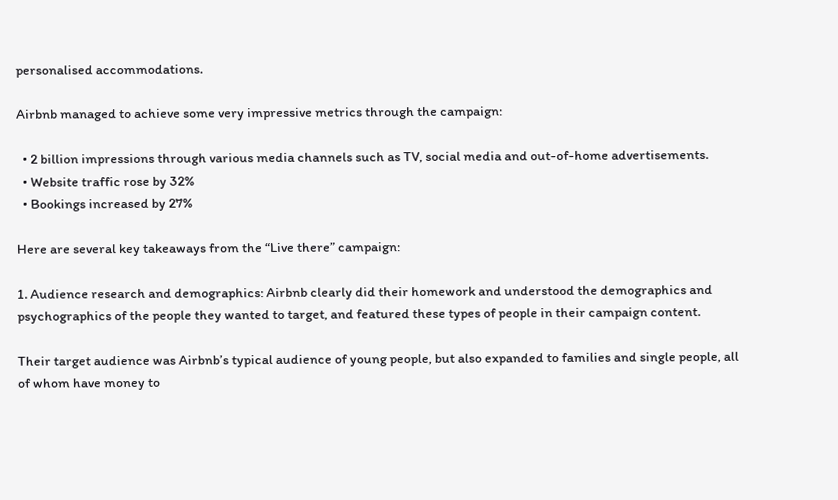personalised accommodations.

Airbnb managed to achieve some very impressive metrics through the campaign:

  • 2 billion impressions through various media channels such as TV, social media and out-of-home advertisements.
  • Website traffic rose by 32%
  • Bookings increased by 27%

Here are several key takeaways from the “Live there” campaign:

1. Audience research and demographics: Airbnb clearly did their homework and understood the demographics and psychographics of the people they wanted to target, and featured these types of people in their campaign content.

Their target audience was Airbnb’s typical audience of young people, but also expanded to families and single people, all of whom have money to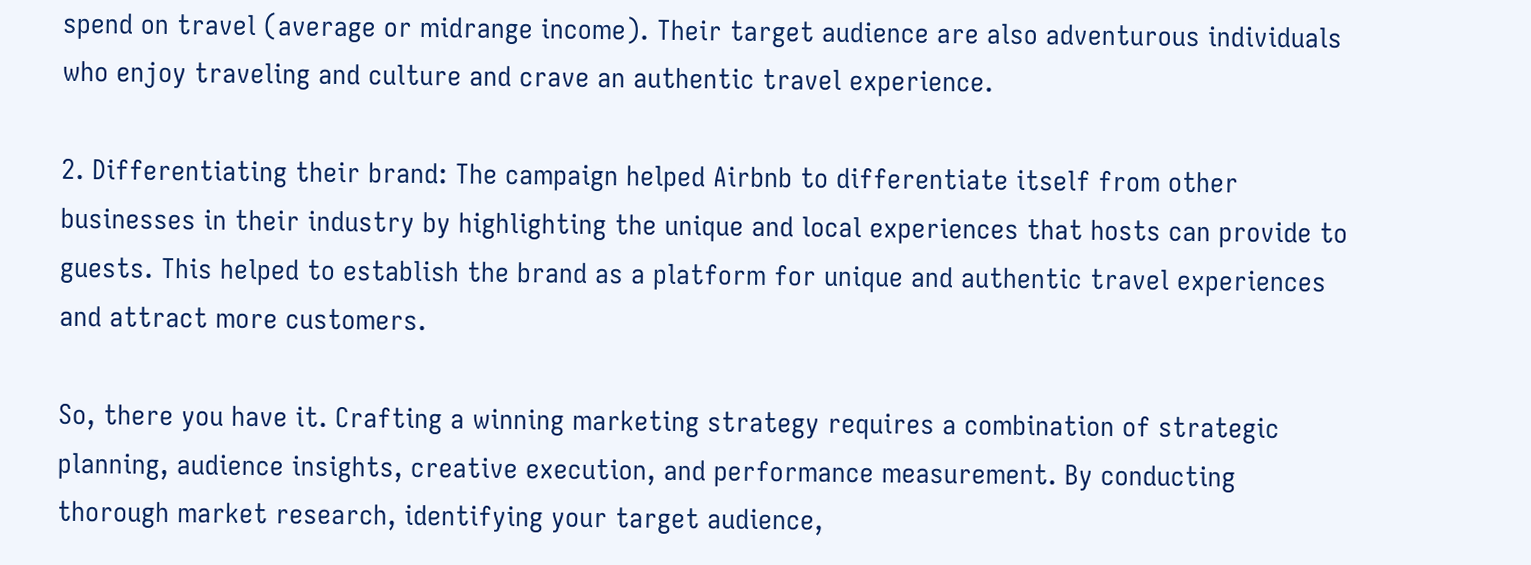spend on travel (average or midrange income). Their target audience are also adventurous individuals who enjoy traveling and culture and crave an authentic travel experience.

2. Differentiating their brand: The campaign helped Airbnb to differentiate itself from other businesses in their industry by highlighting the unique and local experiences that hosts can provide to guests. This helped to establish the brand as a platform for unique and authentic travel experiences and attract more customers.

So, there you have it. Crafting a winning marketing strategy requires a combination of strategic planning, audience insights, creative execution, and performance measurement. By conducting thorough market research, identifying your target audience,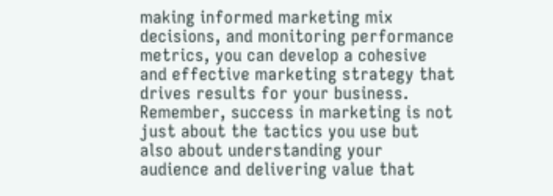making informed marketing mix decisions, and monitoring performance metrics, you can develop a cohesive and effective marketing strategy that drives results for your business. Remember, success in marketing is not just about the tactics you use but also about understanding your audience and delivering value that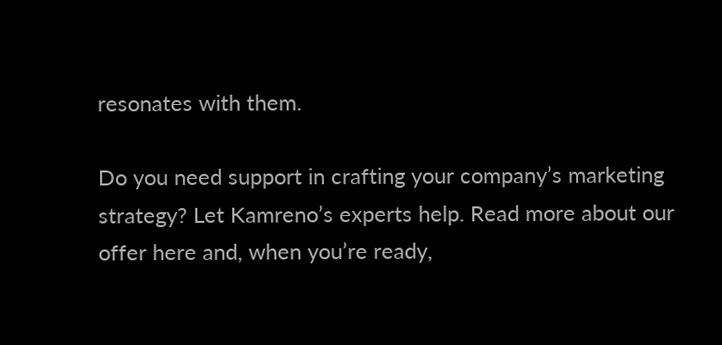resonates with them.

Do you need support in crafting your company’s marketing strategy? Let Kamreno’s experts help. Read more about our offer here and, when you’re ready,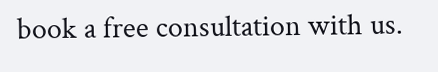book a free consultation with us.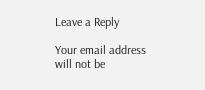Leave a Reply

Your email address will not be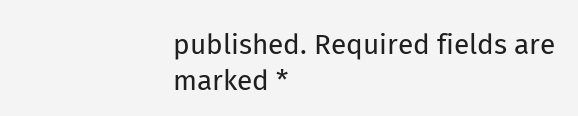published. Required fields are marked *